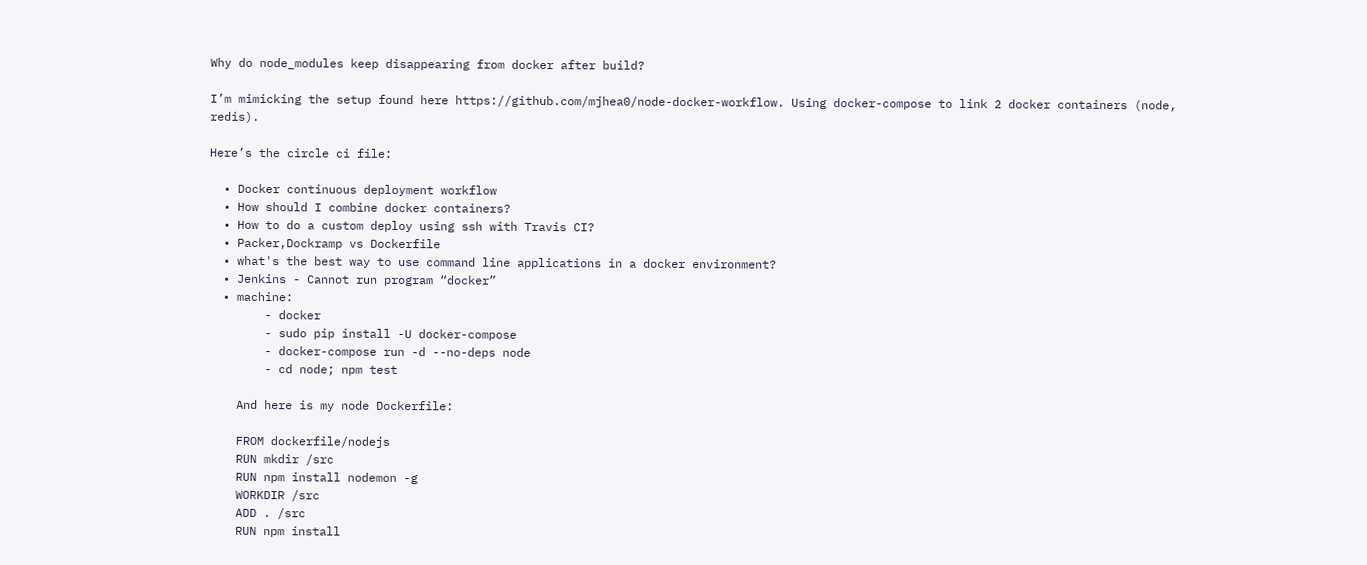Why do node_modules keep disappearing from docker after build?

I’m mimicking the setup found here https://github.com/mjhea0/node-docker-workflow. Using docker-compose to link 2 docker containers (node, redis).

Here’s the circle ci file:

  • Docker continuous deployment workflow
  • How should I combine docker containers?
  • How to do a custom deploy using ssh with Travis CI?
  • Packer,Dockramp vs Dockerfile
  • what's the best way to use command line applications in a docker environment?
  • Jenkins - Cannot run program “docker”
  • machine:
        - docker
        - sudo pip install -U docker-compose
        - docker-compose run -d --no-deps node
        - cd node; npm test

    And here is my node Dockerfile:

    FROM dockerfile/nodejs
    RUN mkdir /src
    RUN npm install nodemon -g
    WORKDIR /src
    ADD . /src
    RUN npm install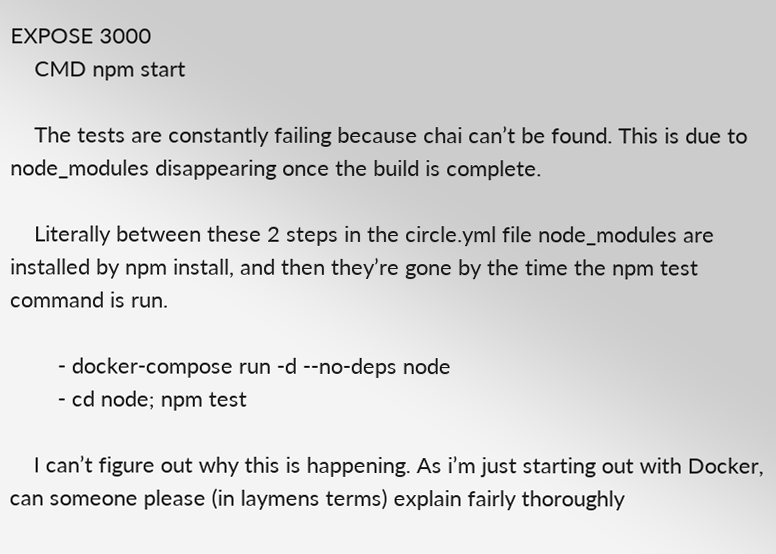EXPOSE 3000
    CMD npm start

    The tests are constantly failing because chai can’t be found. This is due to node_modules disappearing once the build is complete.

    Literally between these 2 steps in the circle.yml file node_modules are installed by npm install, and then they’re gone by the time the npm test command is run.

        - docker-compose run -d --no-deps node
        - cd node; npm test

    I can’t figure out why this is happening. As i’m just starting out with Docker, can someone please (in laymens terms) explain fairly thoroughly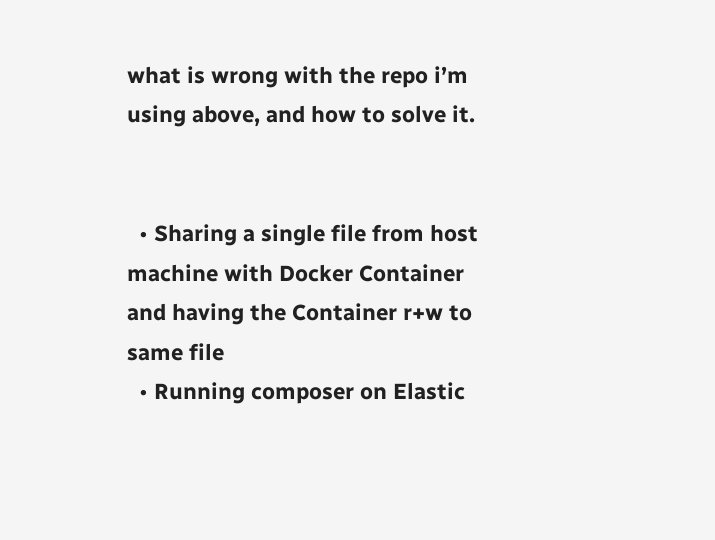what is wrong with the repo i’m using above, and how to solve it.


  • Sharing a single file from host machine with Docker Container and having the Container r+w to same file
  • Running composer on Elastic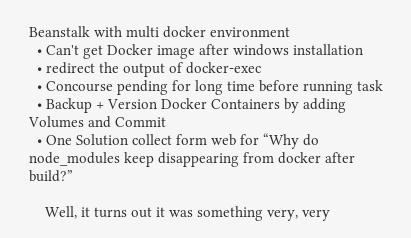Beanstalk with multi docker environment
  • Can't get Docker image after windows installation
  • redirect the output of docker-exec
  • Concourse pending for long time before running task
  • Backup + Version Docker Containers by adding Volumes and Commit
  • One Solution collect form web for “Why do node_modules keep disappearing from docker after build?”

    Well, it turns out it was something very, very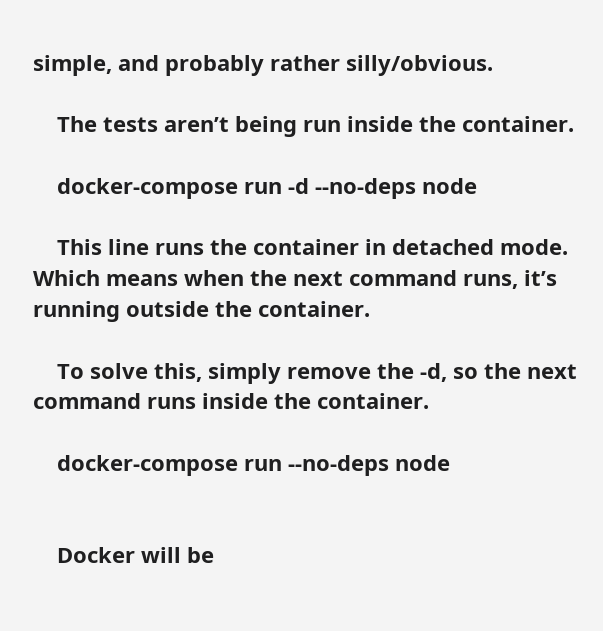simple, and probably rather silly/obvious.

    The tests aren’t being run inside the container.

    docker-compose run -d --no-deps node

    This line runs the container in detached mode. Which means when the next command runs, it’s running outside the container.

    To solve this, simply remove the -d, so the next command runs inside the container.

    docker-compose run --no-deps node


    Docker will be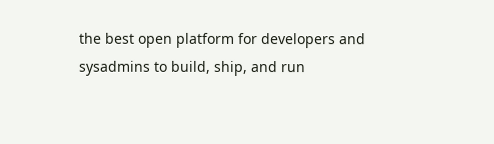the best open platform for developers and sysadmins to build, ship, and run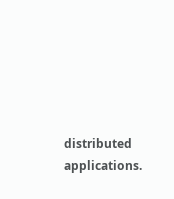distributed applications.